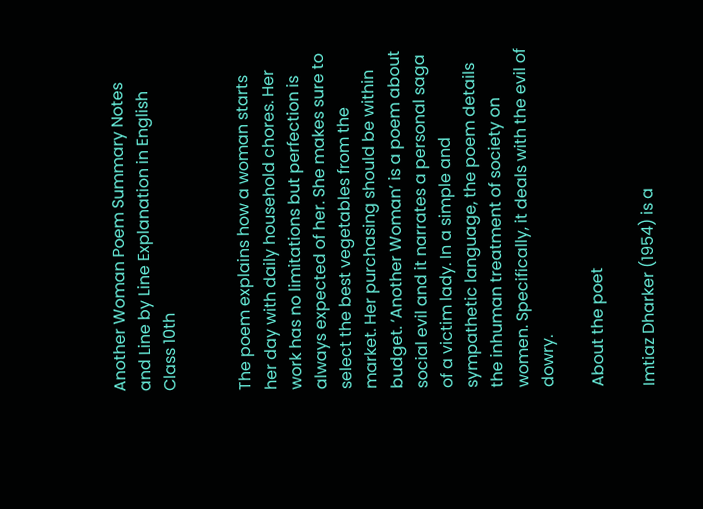Another Woman Poem Summary Notes and Line by Line Explanation in English Class 10th


The poem explains how a woman starts her day with daily household chores. Her work has no limitations but perfection is always expected of her. She makes sure to select the best vegetables from the market. Her purchasing should be within budget. ‘Another Woman’ is a poem about social evil and it narrates a personal saga of a victim lady. In a simple and sympathetic language, the poem details the inhuman treatment of society on women. Specifically, it deals with the evil of dowry.

About the poet

Imtiaz Dharker (1954) is a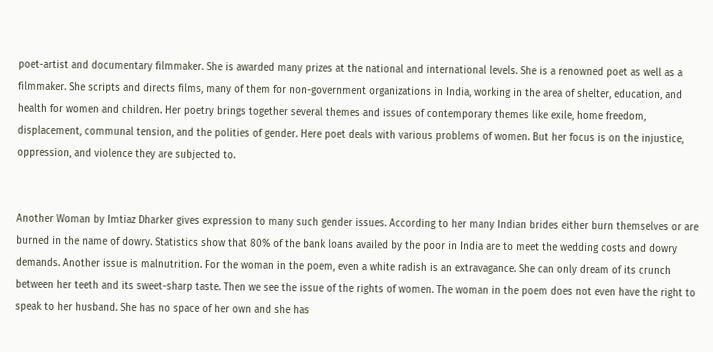poet-artist and documentary filmmaker. She is awarded many prizes at the national and international levels. She is a renowned poet as well as a filmmaker. She scripts and directs films, many of them for non-government organizations in India, working in the area of shelter, education, and health for women and children. Her poetry brings together several themes and issues of contemporary themes like exile, home freedom, displacement, communal tension, and the polities of gender. Here poet deals with various problems of women. But her focus is on the injustice, oppression, and violence they are subjected to.


Another Woman by Imtiaz Dharker gives expression to many such gender issues. According to her many Indian brides either burn themselves or are burned in the name of dowry. Statistics show that 80% of the bank loans availed by the poor in India are to meet the wedding costs and dowry demands. Another issue is malnutrition. For the woman in the poem, even a white radish is an extravagance. She can only dream of its crunch between her teeth and its sweet-sharp taste. Then we see the issue of the rights of women. The woman in the poem does not even have the right to speak to her husband. She has no space of her own and she has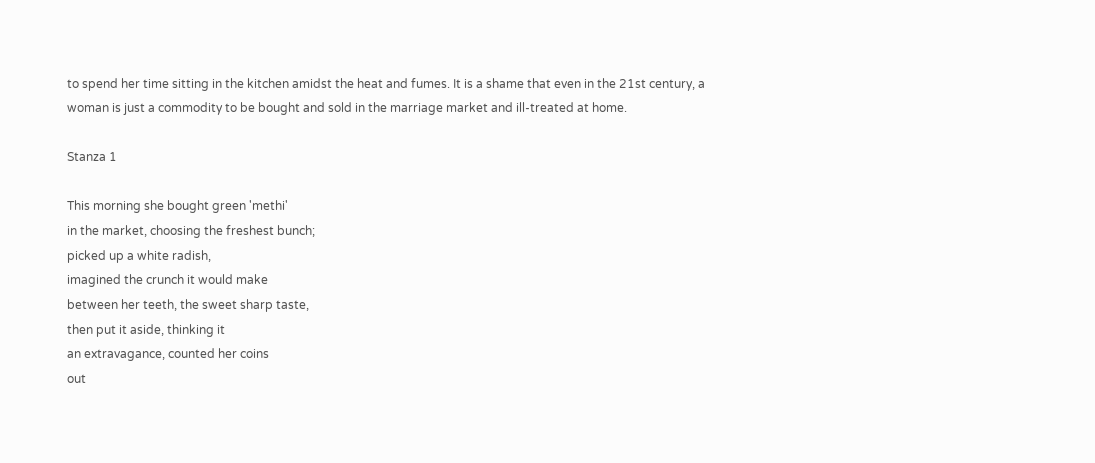to spend her time sitting in the kitchen amidst the heat and fumes. It is a shame that even in the 21st century, a woman is just a commodity to be bought and sold in the marriage market and ill-treated at home.

Stanza 1

This morning she bought green 'methi'
in the market, choosing the freshest bunch;
picked up a white radish,
imagined the crunch it would make
between her teeth, the sweet sharp taste,
then put it aside, thinking it
an extravagance, counted her coins
out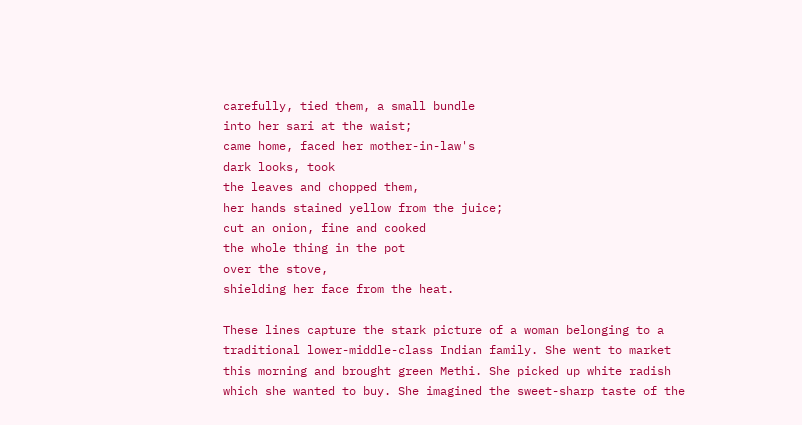carefully, tied them, a small bundle
into her sari at the waist;
came home, faced her mother-in-law's
dark looks, took
the leaves and chopped them,
her hands stained yellow from the juice;
cut an onion, fine and cooked
the whole thing in the pot
over the stove,
shielding her face from the heat.

These lines capture the stark picture of a woman belonging to a traditional lower-middle-class Indian family. She went to market this morning and brought green Methi. She picked up white radish which she wanted to buy. She imagined the sweet-sharp taste of the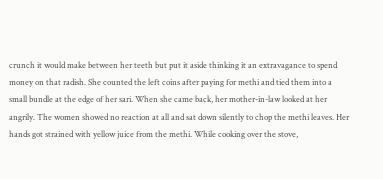crunch it would make between her teeth but put it aside thinking it an extravagance to spend money on that radish. She counted the left coins after paying for methi and tied them into a small bundle at the edge of her sari. When she came back, her mother-in-law looked at her angrily. The women showed no reaction at all and sat down silently to chop the methi leaves. Her hands got strained with yellow juice from the methi. While cooking over the stove,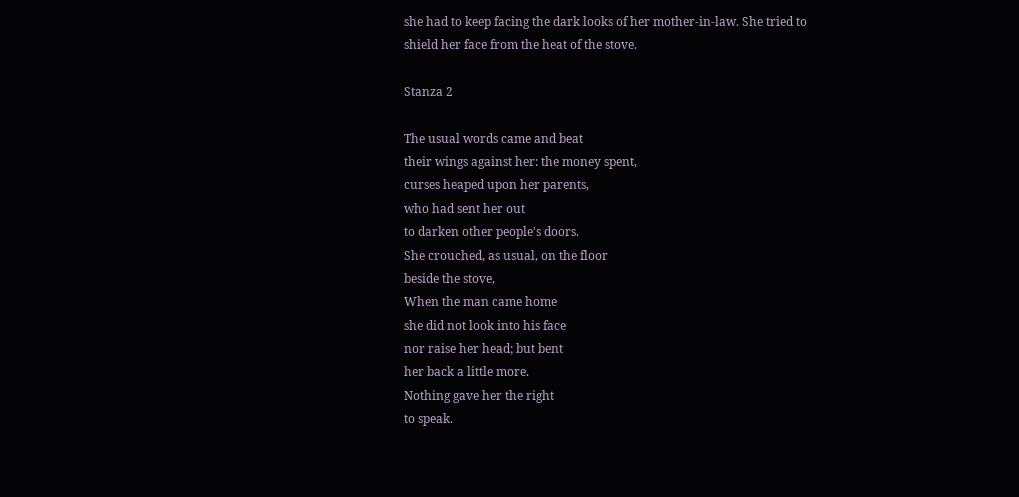she had to keep facing the dark looks of her mother-in-law. She tried to shield her face from the heat of the stove.

Stanza 2

The usual words came and beat
their wings against her: the money spent,
curses heaped upon her parents,
who had sent her out
to darken other people's doors.
She crouched, as usual, on the floor
beside the stove,
When the man came home
she did not look into his face
nor raise her head; but bent
her back a little more.
Nothing gave her the right
to speak.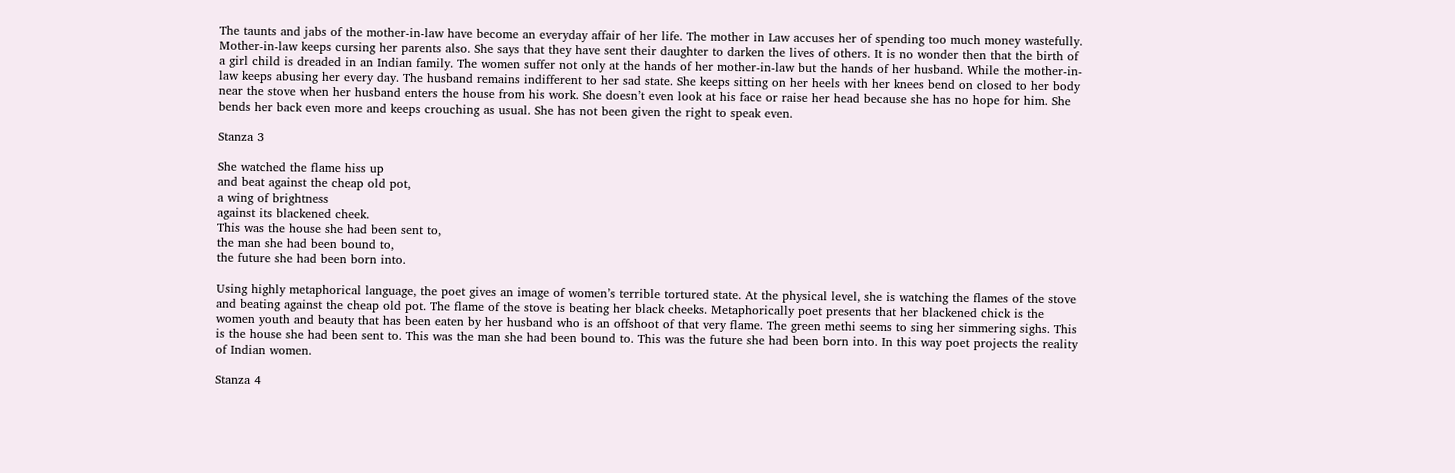The taunts and jabs of the mother-in-law have become an everyday affair of her life. The mother in Law accuses her of spending too much money wastefully. Mother-in-law keeps cursing her parents also. She says that they have sent their daughter to darken the lives of others. It is no wonder then that the birth of a girl child is dreaded in an Indian family. The women suffer not only at the hands of her mother-in-law but the hands of her husband. While the mother-in-law keeps abusing her every day. The husband remains indifferent to her sad state. She keeps sitting on her heels with her knees bend on closed to her body near the stove when her husband enters the house from his work. She doesn’t even look at his face or raise her head because she has no hope for him. She bends her back even more and keeps crouching as usual. She has not been given the right to speak even.

Stanza 3

She watched the flame hiss up
and beat against the cheap old pot,
a wing of brightness
against its blackened cheek.
This was the house she had been sent to,
the man she had been bound to,
the future she had been born into.

Using highly metaphorical language, the poet gives an image of women’s terrible tortured state. At the physical level, she is watching the flames of the stove and beating against the cheap old pot. The flame of the stove is beating her black cheeks. Metaphorically poet presents that her blackened chick is the women youth and beauty that has been eaten by her husband who is an offshoot of that very flame. The green methi seems to sing her simmering sighs. This is the house she had been sent to. This was the man she had been bound to. This was the future she had been born into. In this way poet projects the reality of Indian women.

Stanza 4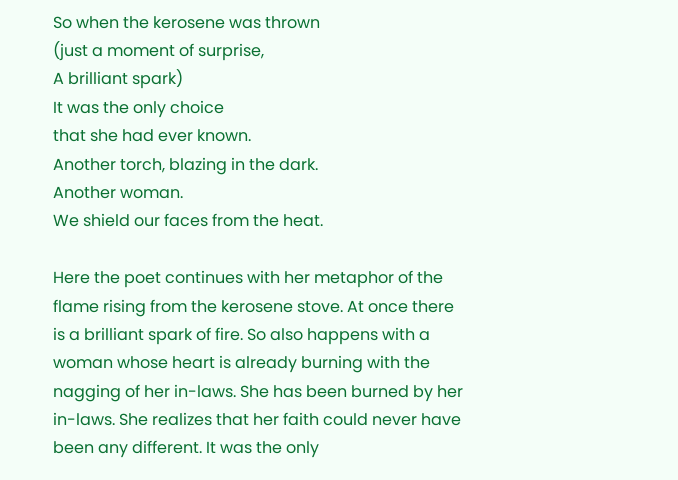So when the kerosene was thrown
(just a moment of surprise,
A brilliant spark)
It was the only choice
that she had ever known.
Another torch, blazing in the dark.
Another woman.
We shield our faces from the heat.

Here the poet continues with her metaphor of the flame rising from the kerosene stove. At once there is a brilliant spark of fire. So also happens with a woman whose heart is already burning with the nagging of her in-laws. She has been burned by her in-laws. She realizes that her faith could never have been any different. It was the only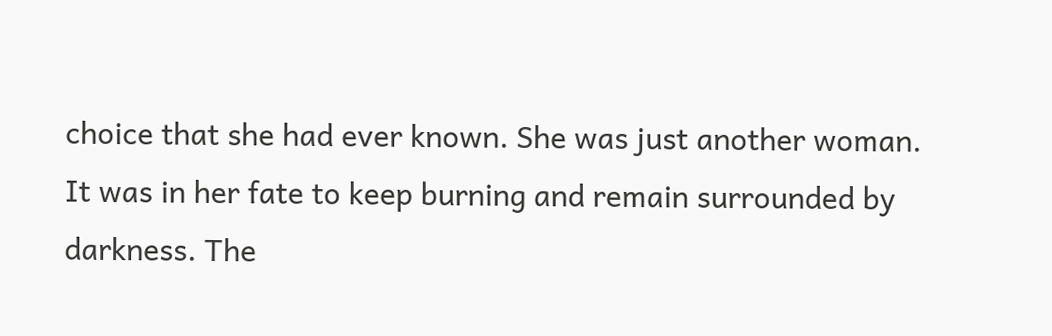choice that she had ever known. She was just another woman. It was in her fate to keep burning and remain surrounded by darkness. The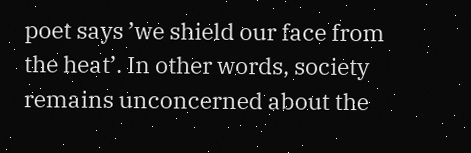poet says ’we shield our face from the heat’. In other words, society remains unconcerned about the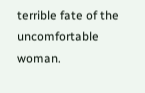terrible fate of the uncomfortable woman.